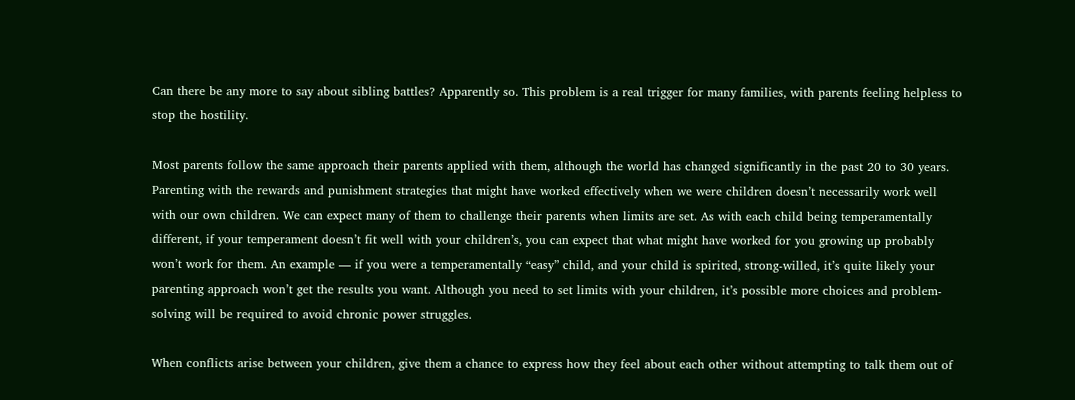Can there be any more to say about sibling battles? Apparently so. This problem is a real trigger for many families, with parents feeling helpless to stop the hostility.

Most parents follow the same approach their parents applied with them, although the world has changed significantly in the past 20 to 30 years. Parenting with the rewards and punishment strategies that might have worked effectively when we were children doesn’t necessarily work well with our own children. We can expect many of them to challenge their parents when limits are set. As with each child being temperamentally different, if your temperament doesn’t fit well with your children’s, you can expect that what might have worked for you growing up probably won’t work for them. An example — if you were a temperamentally “easy” child, and your child is spirited, strong-willed, it’s quite likely your parenting approach won’t get the results you want. Although you need to set limits with your children, it’s possible more choices and problem-solving will be required to avoid chronic power struggles.

When conflicts arise between your children, give them a chance to express how they feel about each other without attempting to talk them out of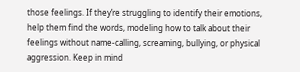those feelings. If they’re struggling to identify their emotions, help them find the words, modeling how to talk about their feelings without name-calling, screaming, bullying, or physical aggression. Keep in mind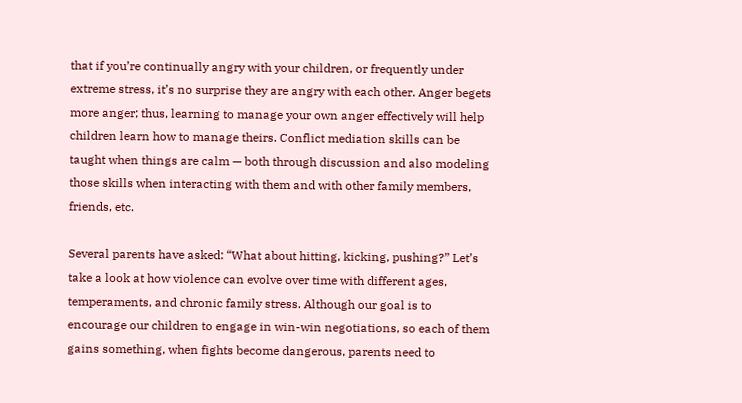that if you’re continually angry with your children, or frequently under extreme stress, it’s no surprise they are angry with each other. Anger begets more anger; thus, learning to manage your own anger effectively will help children learn how to manage theirs. Conflict mediation skills can be taught when things are calm — both through discussion and also modeling those skills when interacting with them and with other family members, friends, etc.

Several parents have asked: “What about hitting, kicking, pushing?” Let’s take a look at how violence can evolve over time with different ages, temperaments, and chronic family stress. Although our goal is to encourage our children to engage in win-win negotiations, so each of them gains something, when fights become dangerous, parents need to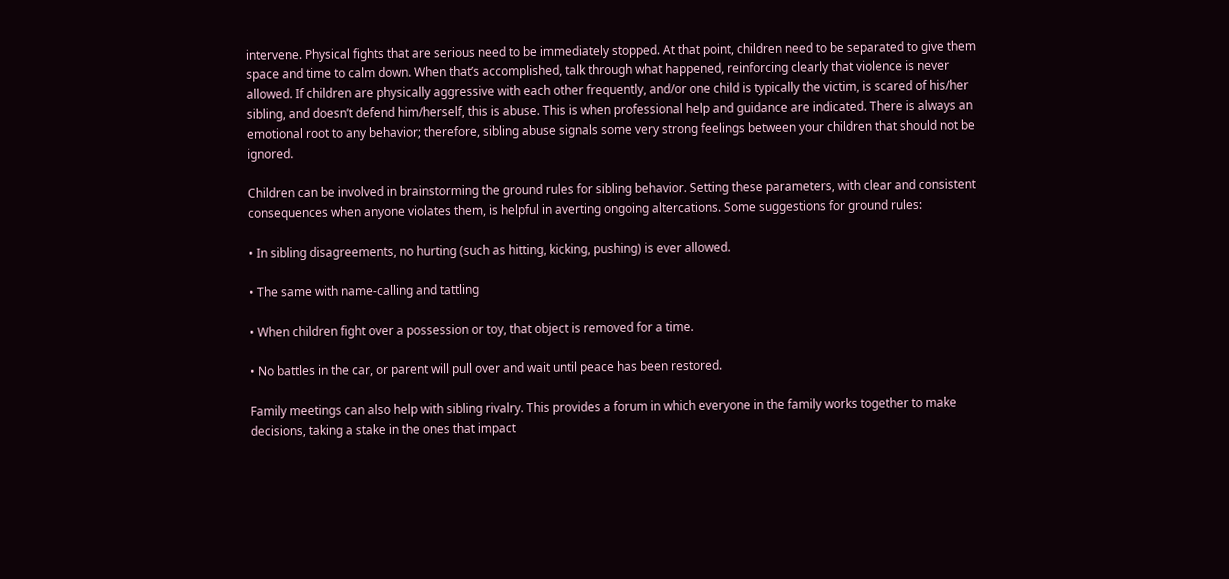intervene. Physical fights that are serious need to be immediately stopped. At that point, children need to be separated to give them space and time to calm down. When that’s accomplished, talk through what happened, reinforcing clearly that violence is never allowed. If children are physically aggressive with each other frequently, and/or one child is typically the victim, is scared of his/her sibling, and doesn’t defend him/herself, this is abuse. This is when professional help and guidance are indicated. There is always an emotional root to any behavior; therefore, sibling abuse signals some very strong feelings between your children that should not be ignored.

Children can be involved in brainstorming the ground rules for sibling behavior. Setting these parameters, with clear and consistent consequences when anyone violates them, is helpful in averting ongoing altercations. Some suggestions for ground rules:

• In sibling disagreements, no hurting (such as hitting, kicking, pushing) is ever allowed.

• The same with name-calling and tattling

• When children fight over a possession or toy, that object is removed for a time.

• No battles in the car, or parent will pull over and wait until peace has been restored.

Family meetings can also help with sibling rivalry. This provides a forum in which everyone in the family works together to make decisions, taking a stake in the ones that impact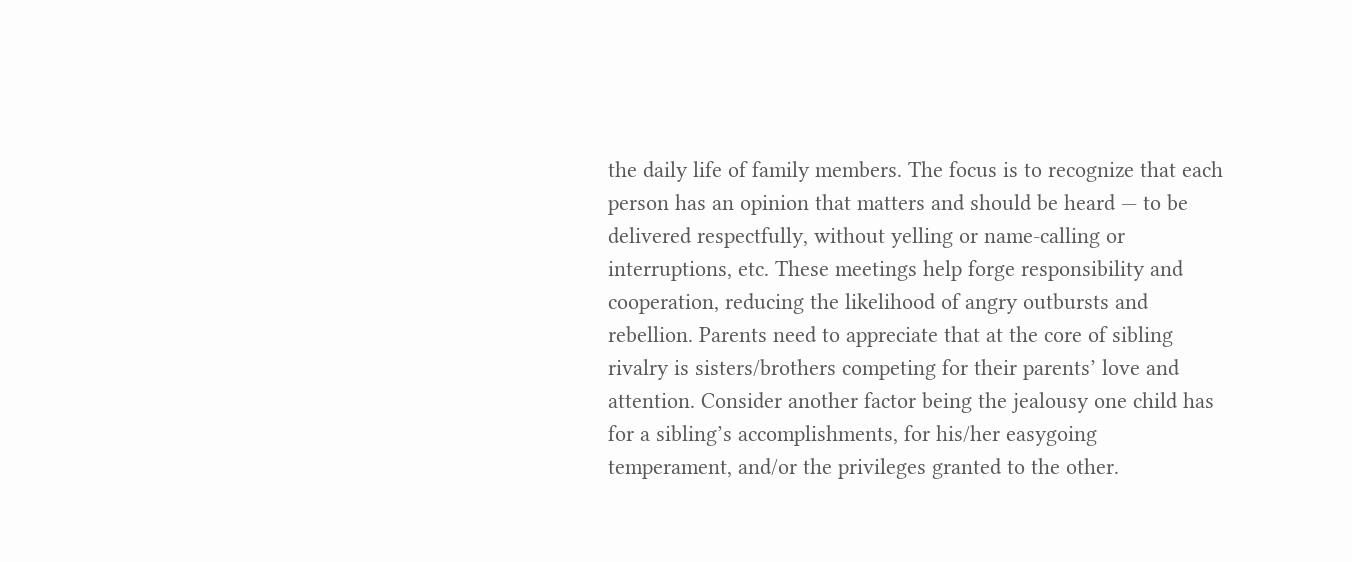the daily life of family members. The focus is to recognize that each person has an opinion that matters and should be heard — to be delivered respectfully, without yelling or name-calling or interruptions, etc. These meetings help forge responsibility and cooperation, reducing the likelihood of angry outbursts and rebellion. Parents need to appreciate that at the core of sibling rivalry is sisters/brothers competing for their parents’ love and attention. Consider another factor being the jealousy one child has for a sibling’s accomplishments, for his/her easygoing temperament, and/or the privileges granted to the other.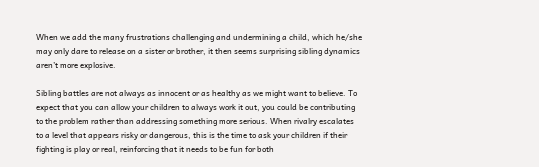When we add the many frustrations challenging and undermining a child, which he/she may only dare to release on a sister or brother, it then seems surprising sibling dynamics aren’t more explosive.

Sibling battles are not always as innocent or as healthy as we might want to believe. To expect that you can allow your children to always work it out, you could be contributing to the problem rather than addressing something more serious. When rivalry escalates to a level that appears risky or dangerous, this is the time to ask your children if their fighting is play or real, reinforcing that it needs to be fun for both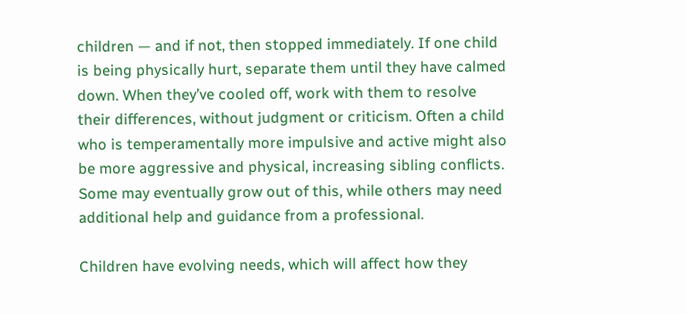children — and if not, then stopped immediately. If one child is being physically hurt, separate them until they have calmed down. When they’ve cooled off, work with them to resolve their differences, without judgment or criticism. Often a child who is temperamentally more impulsive and active might also be more aggressive and physical, increasing sibling conflicts. Some may eventually grow out of this, while others may need additional help and guidance from a professional.

Children have evolving needs, which will affect how they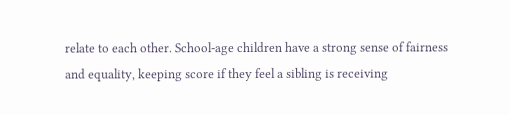relate to each other. School-age children have a strong sense of fairness and equality, keeping score if they feel a sibling is receiving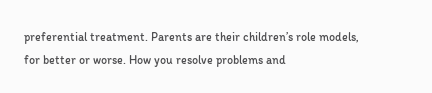preferential treatment. Parents are their children’s role models, for better or worse. How you resolve problems and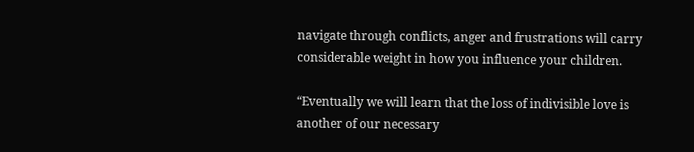navigate through conflicts, anger and frustrations will carry considerable weight in how you influence your children.

“Eventually we will learn that the loss of indivisible love is another of our necessary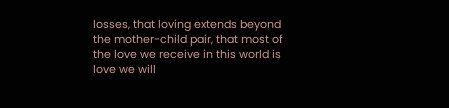losses, that loving extends beyond the mother-child pair, that most of the love we receive in this world is love we will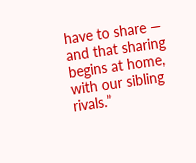have to share — and that sharing begins at home, with our sibling rivals.”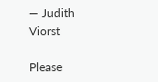— Judith Viorst

Please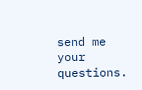send me your questions.